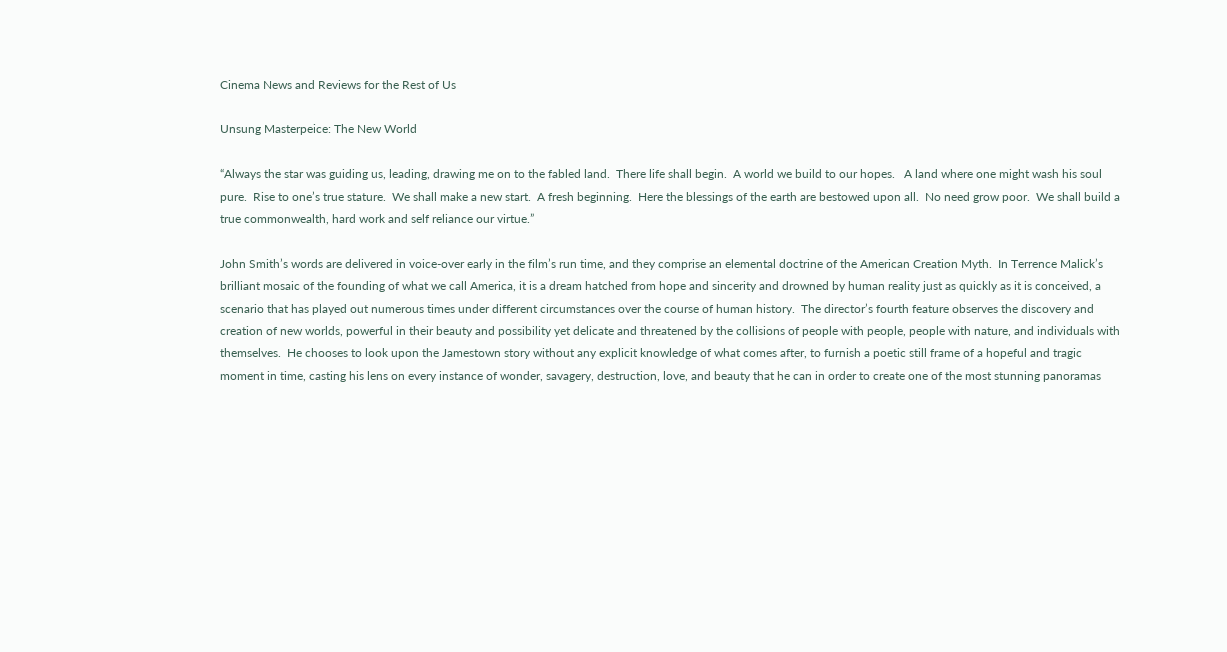Cinema News and Reviews for the Rest of Us

Unsung Masterpeice: The New World

“Always the star was guiding us, leading, drawing me on to the fabled land.  There life shall begin.  A world we build to our hopes.   A land where one might wash his soul pure.  Rise to one’s true stature.  We shall make a new start.  A fresh beginning.  Here the blessings of the earth are bestowed upon all.  No need grow poor.  We shall build a true commonwealth, hard work and self reliance our virtue.”

John Smith’s words are delivered in voice-over early in the film’s run time, and they comprise an elemental doctrine of the American Creation Myth.  In Terrence Malick’s brilliant mosaic of the founding of what we call America, it is a dream hatched from hope and sincerity and drowned by human reality just as quickly as it is conceived, a scenario that has played out numerous times under different circumstances over the course of human history.  The director’s fourth feature observes the discovery and creation of new worlds, powerful in their beauty and possibility yet delicate and threatened by the collisions of people with people, people with nature, and individuals with themselves.  He chooses to look upon the Jamestown story without any explicit knowledge of what comes after, to furnish a poetic still frame of a hopeful and tragic moment in time, casting his lens on every instance of wonder, savagery, destruction, love, and beauty that he can in order to create one of the most stunning panoramas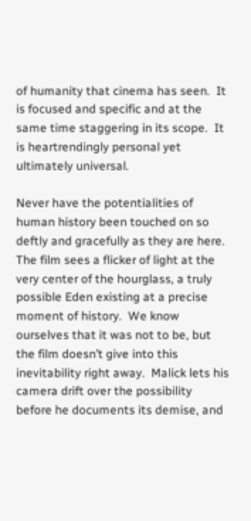of humanity that cinema has seen.  It is focused and specific and at the same time staggering in its scope.  It is heartrendingly personal yet ultimately universal.

Never have the potentialities of human history been touched on so deftly and gracefully as they are here.  The film sees a flicker of light at the very center of the hourglass, a truly possible Eden existing at a precise moment of history.  We know ourselves that it was not to be, but the film doesn’t give into this inevitability right away.  Malick lets his camera drift over the possibility before he documents its demise, and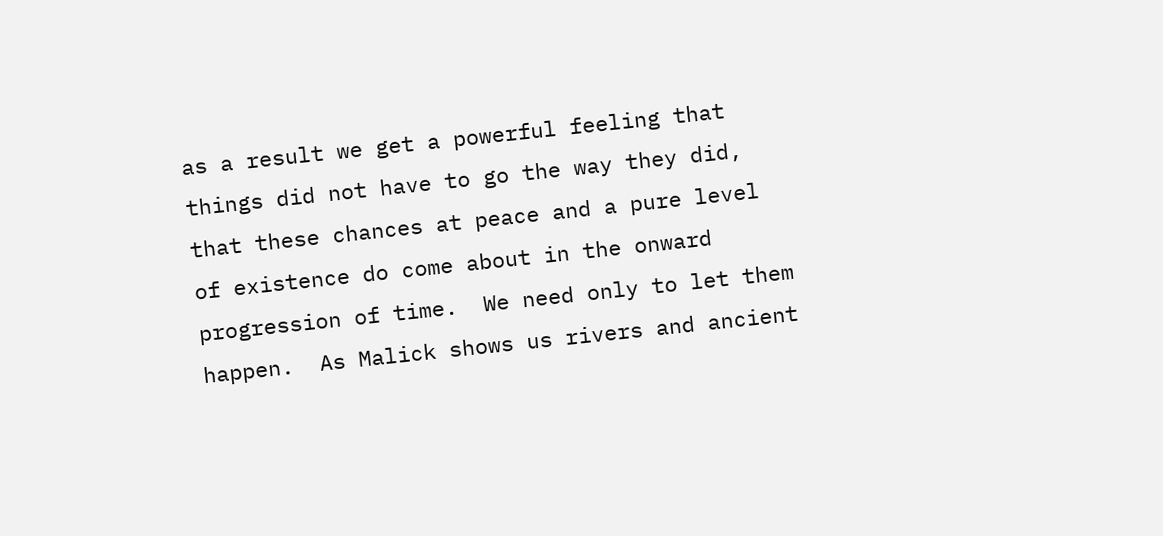as a result we get a powerful feeling that things did not have to go the way they did, that these chances at peace and a pure level of existence do come about in the onward progression of time.  We need only to let them happen.  As Malick shows us rivers and ancient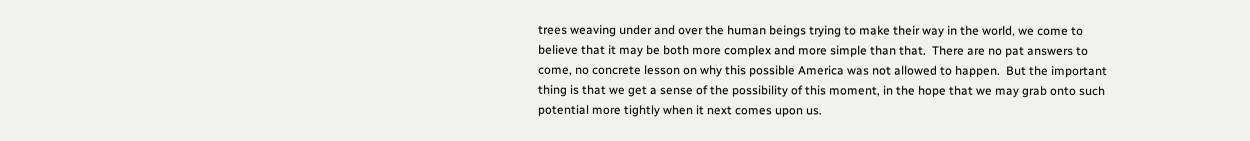trees weaving under and over the human beings trying to make their way in the world, we come to believe that it may be both more complex and more simple than that.  There are no pat answers to come, no concrete lesson on why this possible America was not allowed to happen.  But the important thing is that we get a sense of the possibility of this moment, in the hope that we may grab onto such potential more tightly when it next comes upon us.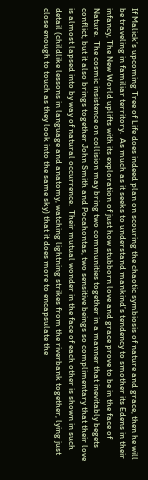If Malick’s upcoming Tree of Life does indeed plan on scouring the chaotic symbiosis of nature and grace, then he will be traveling in familiar territory.  As much as it seeks to understand mankind’s tendency to smother its Edens in their infancy, The New World uplifts with its exploration of just how stubborn love and grace prove to be in the face of Nature.  The cosmic insistence on collision may bring two communities together in a manner that inevitably begets conflict, but it also brings together John Smith and Pocahontas, two sensitive beings so complimentary that their love is almost lapsed into by way of natural occurrence.  Their mutual wonder in the face of each other is shown in such detail (childlike lessons in language and anatomy, watching lightning strikes from the riverbank together, lying just close enough to touch as they look into the same sky) that it does more to encapsulate the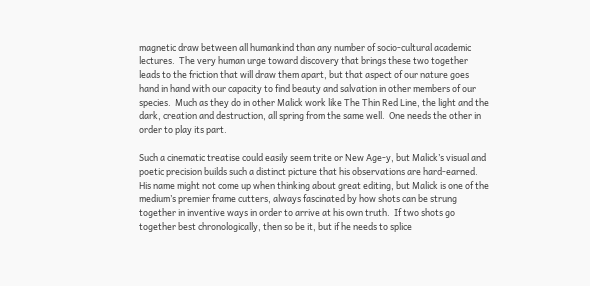magnetic draw between all humankind than any number of socio-cultural academic lectures.  The very human urge toward discovery that brings these two together leads to the friction that will draw them apart, but that aspect of our nature goes hand in hand with our capacity to find beauty and salvation in other members of our species.  Much as they do in other Malick work like The Thin Red Line, the light and the dark, creation and destruction, all spring from the same well.  One needs the other in order to play its part.

Such a cinematic treatise could easily seem trite or New Age-y, but Malick’s visual and poetic precision builds such a distinct picture that his observations are hard-earned.  His name might not come up when thinking about great editing, but Malick is one of the medium’s premier frame cutters, always fascinated by how shots can be strung together in inventive ways in order to arrive at his own truth.  If two shots go together best chronologically, then so be it, but if he needs to splice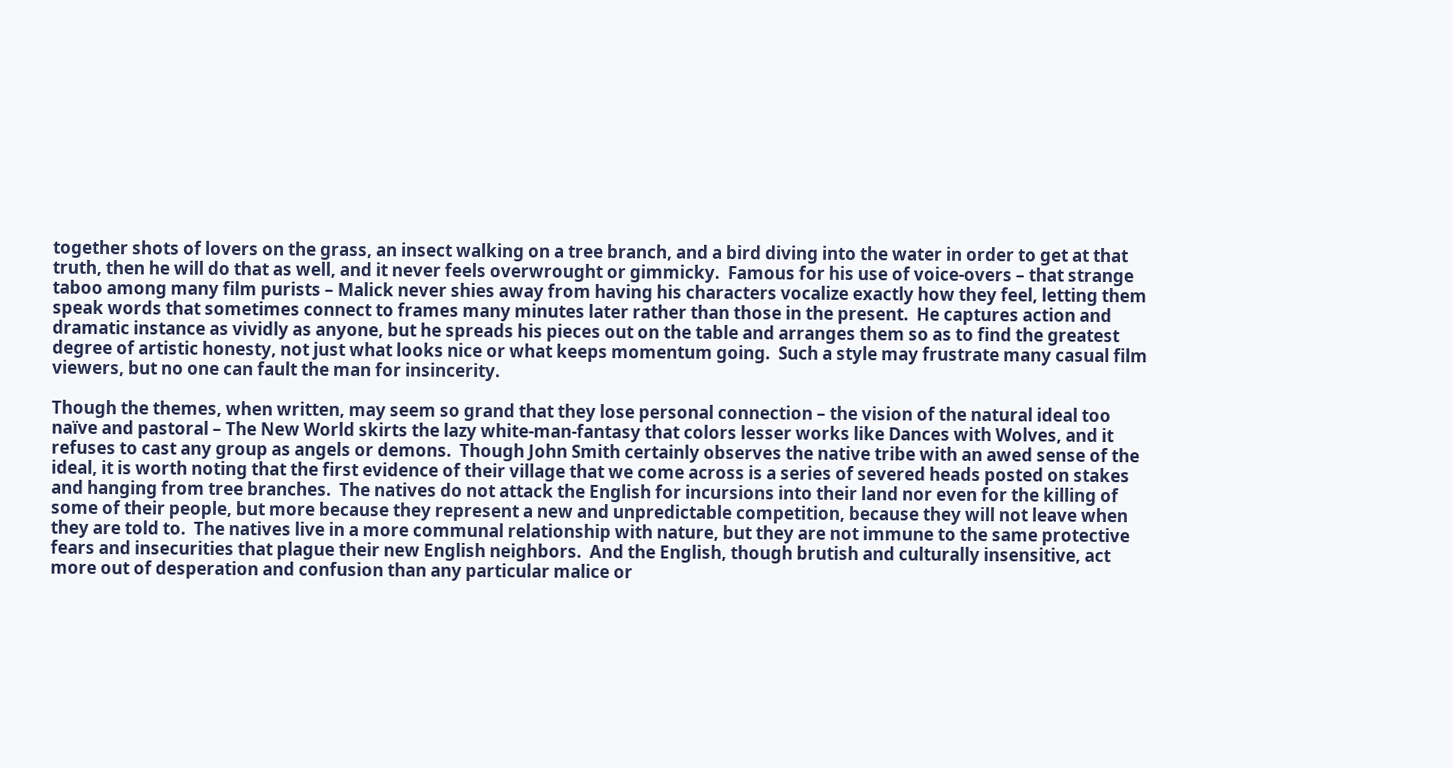together shots of lovers on the grass, an insect walking on a tree branch, and a bird diving into the water in order to get at that truth, then he will do that as well, and it never feels overwrought or gimmicky.  Famous for his use of voice-overs – that strange taboo among many film purists – Malick never shies away from having his characters vocalize exactly how they feel, letting them speak words that sometimes connect to frames many minutes later rather than those in the present.  He captures action and dramatic instance as vividly as anyone, but he spreads his pieces out on the table and arranges them so as to find the greatest degree of artistic honesty, not just what looks nice or what keeps momentum going.  Such a style may frustrate many casual film viewers, but no one can fault the man for insincerity.

Though the themes, when written, may seem so grand that they lose personal connection – the vision of the natural ideal too naïve and pastoral – The New World skirts the lazy white-man-fantasy that colors lesser works like Dances with Wolves, and it refuses to cast any group as angels or demons.  Though John Smith certainly observes the native tribe with an awed sense of the ideal, it is worth noting that the first evidence of their village that we come across is a series of severed heads posted on stakes and hanging from tree branches.  The natives do not attack the English for incursions into their land nor even for the killing of some of their people, but more because they represent a new and unpredictable competition, because they will not leave when they are told to.  The natives live in a more communal relationship with nature, but they are not immune to the same protective fears and insecurities that plague their new English neighbors.  And the English, though brutish and culturally insensitive, act more out of desperation and confusion than any particular malice or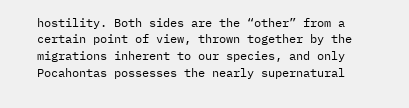hostility. Both sides are the “other” from a certain point of view, thrown together by the migrations inherent to our species, and only Pocahontas possesses the nearly supernatural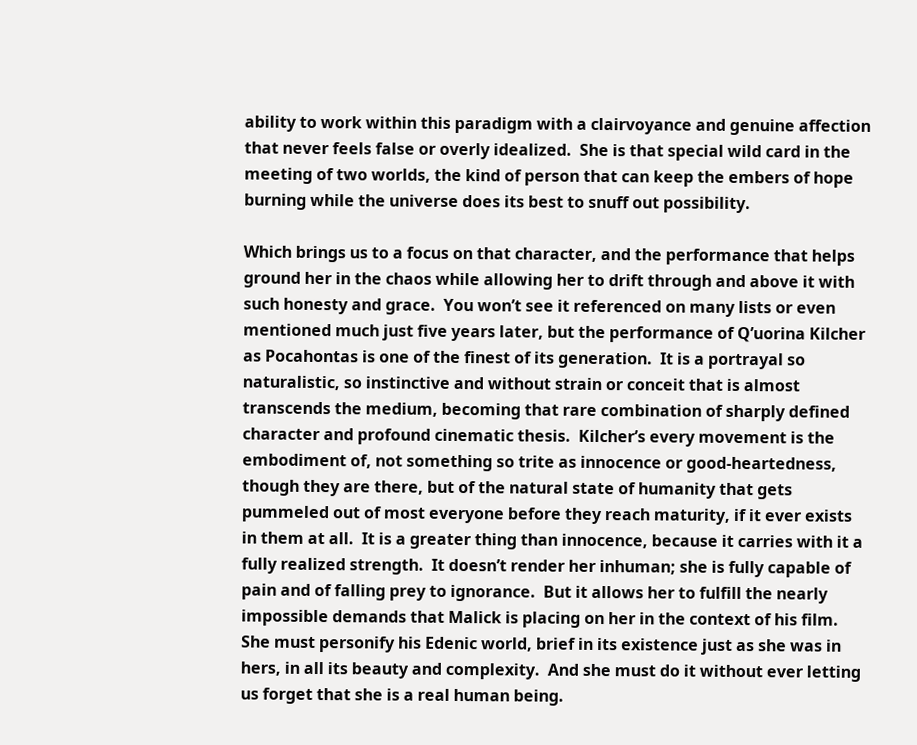ability to work within this paradigm with a clairvoyance and genuine affection that never feels false or overly idealized.  She is that special wild card in the meeting of two worlds, the kind of person that can keep the embers of hope burning while the universe does its best to snuff out possibility.

Which brings us to a focus on that character, and the performance that helps ground her in the chaos while allowing her to drift through and above it with such honesty and grace.  You won’t see it referenced on many lists or even mentioned much just five years later, but the performance of Q’uorina Kilcher as Pocahontas is one of the finest of its generation.  It is a portrayal so naturalistic, so instinctive and without strain or conceit that is almost transcends the medium, becoming that rare combination of sharply defined character and profound cinematic thesis.  Kilcher’s every movement is the embodiment of, not something so trite as innocence or good-heartedness, though they are there, but of the natural state of humanity that gets pummeled out of most everyone before they reach maturity, if it ever exists in them at all.  It is a greater thing than innocence, because it carries with it a fully realized strength.  It doesn’t render her inhuman; she is fully capable of pain and of falling prey to ignorance.  But it allows her to fulfill the nearly impossible demands that Malick is placing on her in the context of his film.  She must personify his Edenic world, brief in its existence just as she was in hers, in all its beauty and complexity.  And she must do it without ever letting us forget that she is a real human being.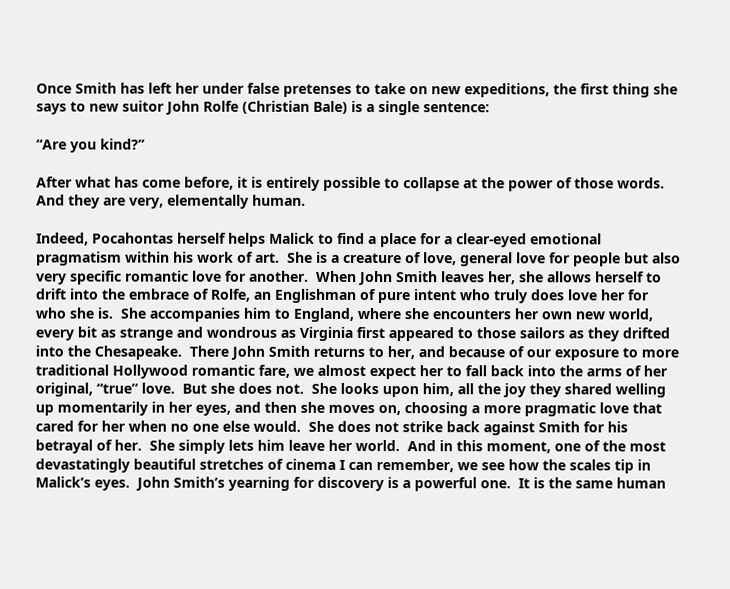Once Smith has left her under false pretenses to take on new expeditions, the first thing she says to new suitor John Rolfe (Christian Bale) is a single sentence:

“Are you kind?”

After what has come before, it is entirely possible to collapse at the power of those words.  And they are very, elementally human.

Indeed, Pocahontas herself helps Malick to find a place for a clear-eyed emotional pragmatism within his work of art.  She is a creature of love, general love for people but also very specific romantic love for another.  When John Smith leaves her, she allows herself to drift into the embrace of Rolfe, an Englishman of pure intent who truly does love her for who she is.  She accompanies him to England, where she encounters her own new world, every bit as strange and wondrous as Virginia first appeared to those sailors as they drifted into the Chesapeake.  There John Smith returns to her, and because of our exposure to more traditional Hollywood romantic fare, we almost expect her to fall back into the arms of her original, “true” love.  But she does not.  She looks upon him, all the joy they shared welling up momentarily in her eyes, and then she moves on, choosing a more pragmatic love that cared for her when no one else would.  She does not strike back against Smith for his betrayal of her.  She simply lets him leave her world.  And in this moment, one of the most devastatingly beautiful stretches of cinema I can remember, we see how the scales tip in Malick’s eyes.  John Smith’s yearning for discovery is a powerful one.  It is the same human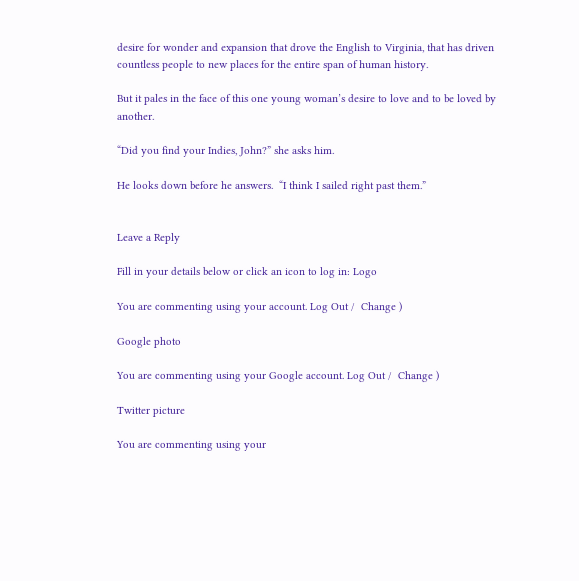desire for wonder and expansion that drove the English to Virginia, that has driven countless people to new places for the entire span of human history.

But it pales in the face of this one young woman’s desire to love and to be loved by another.

“Did you find your Indies, John?” she asks him.

He looks down before he answers.  “I think I sailed right past them.”


Leave a Reply

Fill in your details below or click an icon to log in: Logo

You are commenting using your account. Log Out /  Change )

Google photo

You are commenting using your Google account. Log Out /  Change )

Twitter picture

You are commenting using your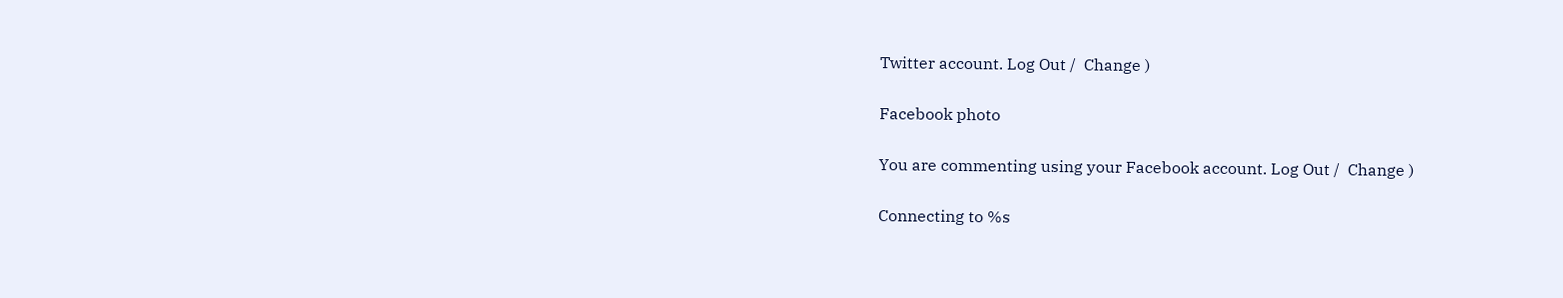Twitter account. Log Out /  Change )

Facebook photo

You are commenting using your Facebook account. Log Out /  Change )

Connecting to %s